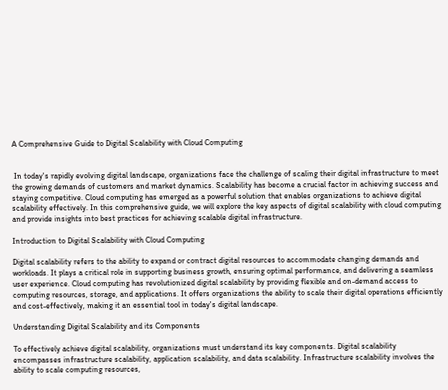A Comprehensive Guide to Digital Scalability with Cloud Computing


 In today's rapidly evolving digital landscape, organizations face the challenge of scaling their digital infrastructure to meet the growing demands of customers and market dynamics. Scalability has become a crucial factor in achieving success and staying competitive. Cloud computing has emerged as a powerful solution that enables organizations to achieve digital scalability effectively. In this comprehensive guide, we will explore the key aspects of digital scalability with cloud computing and provide insights into best practices for achieving scalable digital infrastructure.

Introduction to Digital Scalability with Cloud Computing

Digital scalability refers to the ability to expand or contract digital resources to accommodate changing demands and workloads. It plays a critical role in supporting business growth, ensuring optimal performance, and delivering a seamless user experience. Cloud computing has revolutionized digital scalability by providing flexible and on-demand access to computing resources, storage, and applications. It offers organizations the ability to scale their digital operations efficiently and cost-effectively, making it an essential tool in today's digital landscape.

Understanding Digital Scalability and its Components

To effectively achieve digital scalability, organizations must understand its key components. Digital scalability encompasses infrastructure scalability, application scalability, and data scalability. Infrastructure scalability involves the ability to scale computing resources,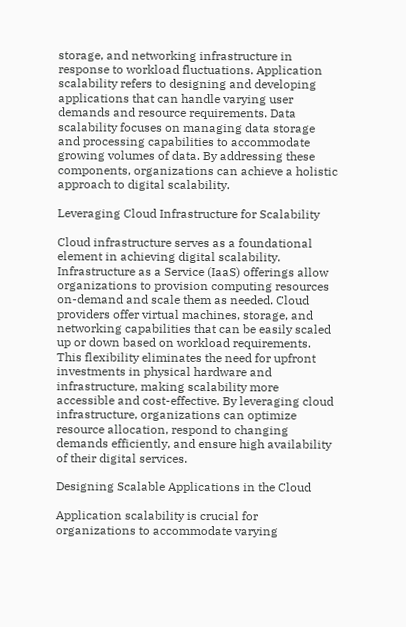storage, and networking infrastructure in response to workload fluctuations. Application scalability refers to designing and developing applications that can handle varying user demands and resource requirements. Data scalability focuses on managing data storage and processing capabilities to accommodate growing volumes of data. By addressing these components, organizations can achieve a holistic approach to digital scalability.

Leveraging Cloud Infrastructure for Scalability

Cloud infrastructure serves as a foundational element in achieving digital scalability. Infrastructure as a Service (IaaS) offerings allow organizations to provision computing resources on-demand and scale them as needed. Cloud providers offer virtual machines, storage, and networking capabilities that can be easily scaled up or down based on workload requirements. This flexibility eliminates the need for upfront investments in physical hardware and infrastructure, making scalability more accessible and cost-effective. By leveraging cloud infrastructure, organizations can optimize resource allocation, respond to changing demands efficiently, and ensure high availability of their digital services.

Designing Scalable Applications in the Cloud

Application scalability is crucial for organizations to accommodate varying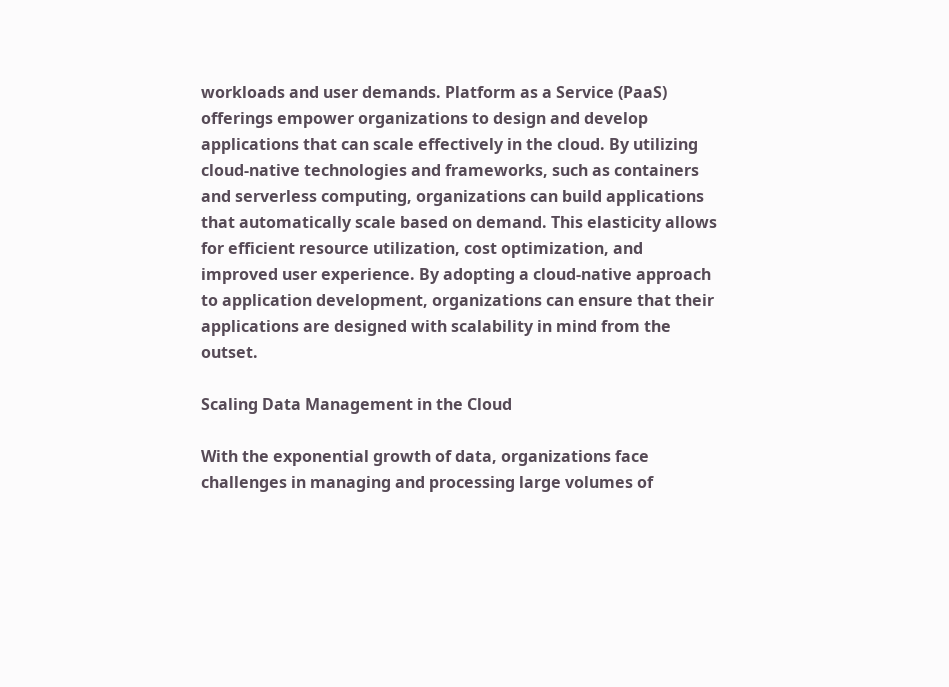workloads and user demands. Platform as a Service (PaaS) offerings empower organizations to design and develop applications that can scale effectively in the cloud. By utilizing cloud-native technologies and frameworks, such as containers and serverless computing, organizations can build applications that automatically scale based on demand. This elasticity allows for efficient resource utilization, cost optimization, and improved user experience. By adopting a cloud-native approach to application development, organizations can ensure that their applications are designed with scalability in mind from the outset.

Scaling Data Management in the Cloud

With the exponential growth of data, organizations face challenges in managing and processing large volumes of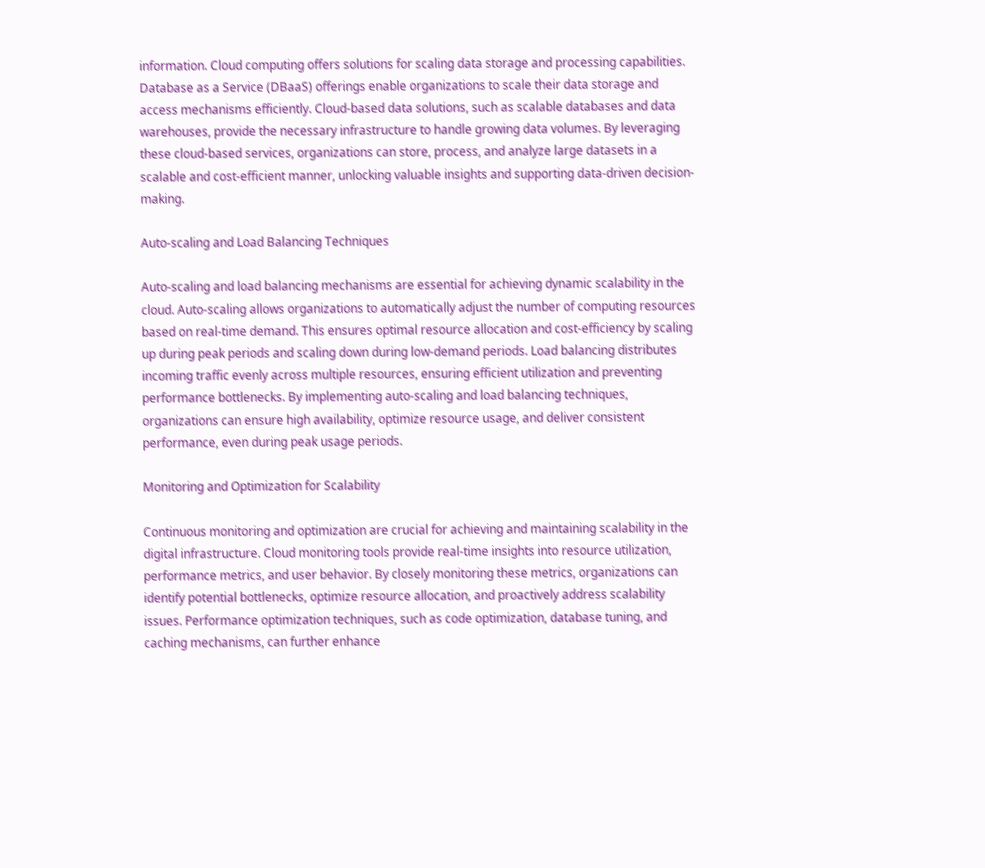information. Cloud computing offers solutions for scaling data storage and processing capabilities. Database as a Service (DBaaS) offerings enable organizations to scale their data storage and access mechanisms efficiently. Cloud-based data solutions, such as scalable databases and data warehouses, provide the necessary infrastructure to handle growing data volumes. By leveraging these cloud-based services, organizations can store, process, and analyze large datasets in a scalable and cost-efficient manner, unlocking valuable insights and supporting data-driven decision-making.

Auto-scaling and Load Balancing Techniques

Auto-scaling and load balancing mechanisms are essential for achieving dynamic scalability in the cloud. Auto-scaling allows organizations to automatically adjust the number of computing resources based on real-time demand. This ensures optimal resource allocation and cost-efficiency by scaling up during peak periods and scaling down during low-demand periods. Load balancing distributes incoming traffic evenly across multiple resources, ensuring efficient utilization and preventing performance bottlenecks. By implementing auto-scaling and load balancing techniques, organizations can ensure high availability, optimize resource usage, and deliver consistent performance, even during peak usage periods.

Monitoring and Optimization for Scalability

Continuous monitoring and optimization are crucial for achieving and maintaining scalability in the digital infrastructure. Cloud monitoring tools provide real-time insights into resource utilization, performance metrics, and user behavior. By closely monitoring these metrics, organizations can identify potential bottlenecks, optimize resource allocation, and proactively address scalability issues. Performance optimization techniques, such as code optimization, database tuning, and caching mechanisms, can further enhance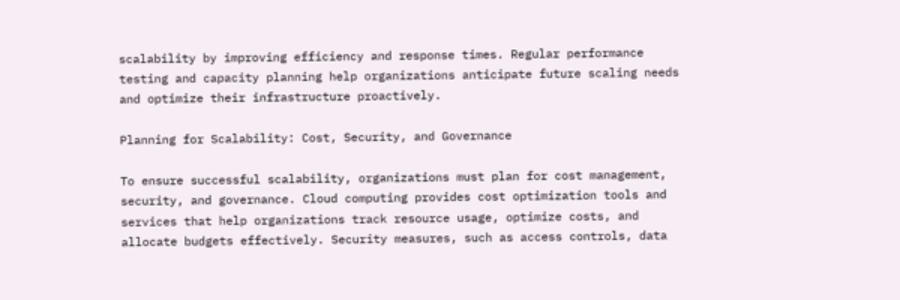scalability by improving efficiency and response times. Regular performance testing and capacity planning help organizations anticipate future scaling needs and optimize their infrastructure proactively.

Planning for Scalability: Cost, Security, and Governance

To ensure successful scalability, organizations must plan for cost management, security, and governance. Cloud computing provides cost optimization tools and services that help organizations track resource usage, optimize costs, and allocate budgets effectively. Security measures, such as access controls, data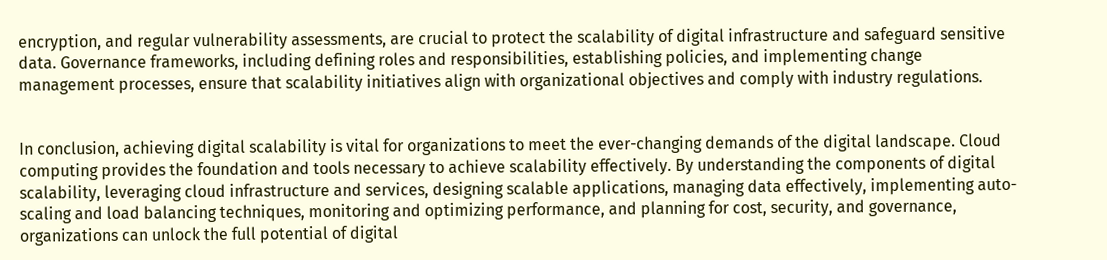encryption, and regular vulnerability assessments, are crucial to protect the scalability of digital infrastructure and safeguard sensitive data. Governance frameworks, including defining roles and responsibilities, establishing policies, and implementing change management processes, ensure that scalability initiatives align with organizational objectives and comply with industry regulations.


In conclusion, achieving digital scalability is vital for organizations to meet the ever-changing demands of the digital landscape. Cloud computing provides the foundation and tools necessary to achieve scalability effectively. By understanding the components of digital scalability, leveraging cloud infrastructure and services, designing scalable applications, managing data effectively, implementing auto-scaling and load balancing techniques, monitoring and optimizing performance, and planning for cost, security, and governance, organizations can unlock the full potential of digital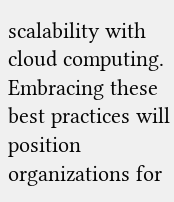scalability with cloud computing. Embracing these best practices will position organizations for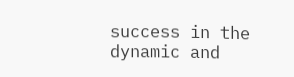success in the dynamic and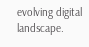evolving digital landscape.